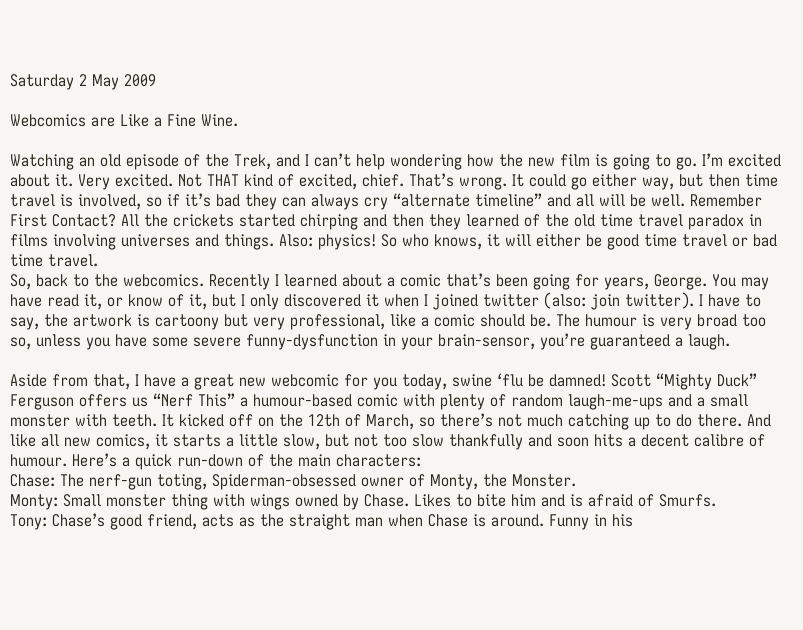Saturday 2 May 2009

Webcomics are Like a Fine Wine.

Watching an old episode of the Trek, and I can’t help wondering how the new film is going to go. I’m excited about it. Very excited. Not THAT kind of excited, chief. That’s wrong. It could go either way, but then time travel is involved, so if it’s bad they can always cry “alternate timeline” and all will be well. Remember First Contact? All the crickets started chirping and then they learned of the old time travel paradox in films involving universes and things. Also: physics! So who knows, it will either be good time travel or bad time travel.
So, back to the webcomics. Recently I learned about a comic that’s been going for years, George. You may have read it, or know of it, but I only discovered it when I joined twitter (also: join twitter). I have to say, the artwork is cartoony but very professional, like a comic should be. The humour is very broad too so, unless you have some severe funny-dysfunction in your brain-sensor, you’re guaranteed a laugh.

Aside from that, I have a great new webcomic for you today, swine ‘flu be damned! Scott “Mighty Duck” Ferguson offers us “Nerf This” a humour-based comic with plenty of random laugh-me-ups and a small monster with teeth. It kicked off on the 12th of March, so there’s not much catching up to do there. And like all new comics, it starts a little slow, but not too slow thankfully and soon hits a decent calibre of humour. Here’s a quick run-down of the main characters:
Chase: The nerf-gun toting, Spiderman-obsessed owner of Monty, the Monster.
Monty: Small monster thing with wings owned by Chase. Likes to bite him and is afraid of Smurfs.
Tony: Chase’s good friend, acts as the straight man when Chase is around. Funny in his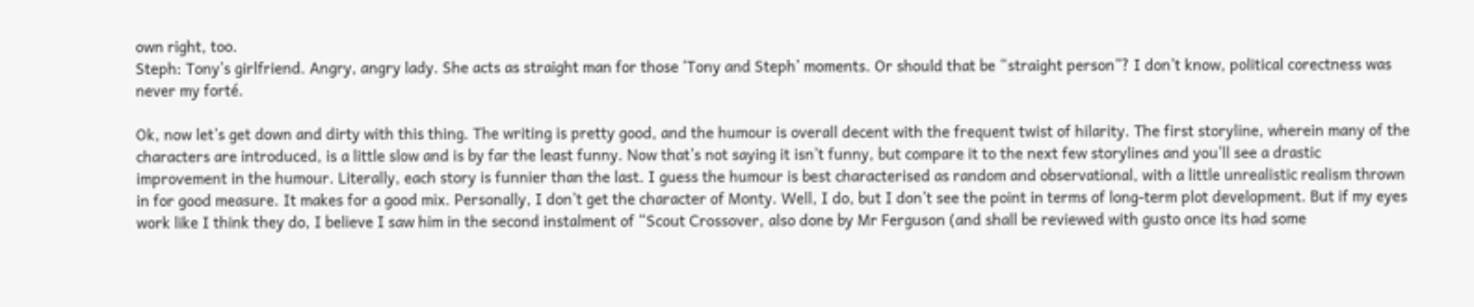own right, too.
Steph: Tony’s girlfriend. Angry, angry lady. She acts as straight man for those ‘Tony and Steph’ moments. Or should that be “straight person”? I don’t know, political corectness was never my forté.

Ok, now let’s get down and dirty with this thing. The writing is pretty good, and the humour is overall decent with the frequent twist of hilarity. The first storyline, wherein many of the characters are introduced, is a little slow and is by far the least funny. Now that’s not saying it isn’t funny, but compare it to the next few storylines and you’ll see a drastic improvement in the humour. Literally, each story is funnier than the last. I guess the humour is best characterised as random and observational, with a little unrealistic realism thrown in for good measure. It makes for a good mix. Personally, I don’t get the character of Monty. Well, I do, but I don’t see the point in terms of long-term plot development. But if my eyes work like I think they do, I believe I saw him in the second instalment of “Scout Crossover, also done by Mr Ferguson (and shall be reviewed with gusto once its had some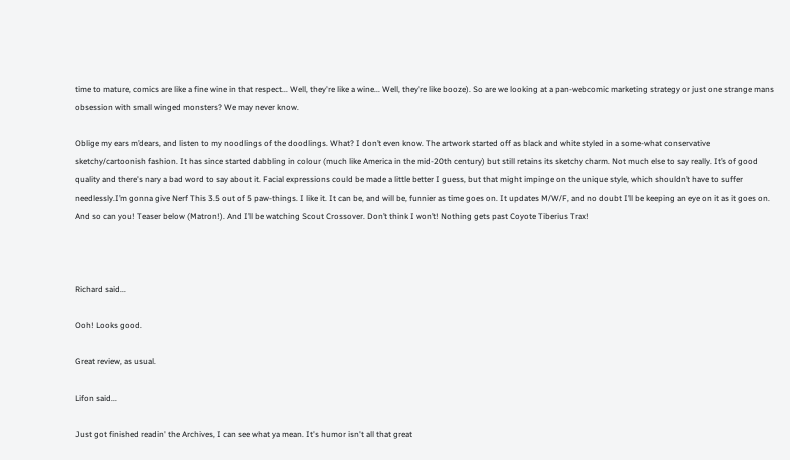time to mature, comics are like a fine wine in that respect... Well, they're like a wine... Well, they're like booze). So are we looking at a pan-webcomic marketing strategy or just one strange mans obsession with small winged monsters? We may never know.

Oblige my ears m’dears, and listen to my noodlings of the doodlings. What? I don’t even know. The artwork started off as black and white styled in a some-what conservative sketchy/cartoonish fashion. It has since started dabbling in colour (much like America in the mid-20th century) but still retains its sketchy charm. Not much else to say really. It’s of good quality and there's nary a bad word to say about it. Facial expressions could be made a little better I guess, but that might impinge on the unique style, which shouldn’t have to suffer needlessly.I’m gonna give Nerf This 3.5 out of 5 paw-things. I like it. It can be, and will be, funnier as time goes on. It updates M/W/F, and no doubt I’ll be keeping an eye on it as it goes on. And so can you! Teaser below (Matron!). And I’ll be watching Scout Crossover. Don’t think I won’t! Nothing gets past Coyote Tiberius Trax!



Richard said...

Ooh! Looks good.

Great review, as usual.

Lifon said...

Just got finished readin' the Archives, I can see what ya mean. It's humor isn't all that great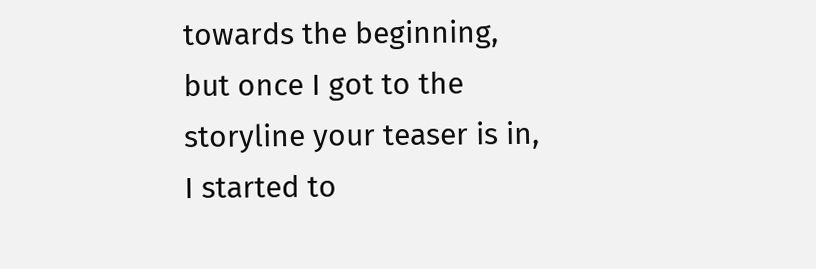towards the beginning, but once I got to the storyline your teaser is in, I started to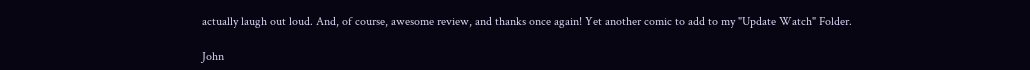actually laugh out loud. And, of course, awesome review, and thanks once again! Yet another comic to add to my "Update Watch" Folder.

John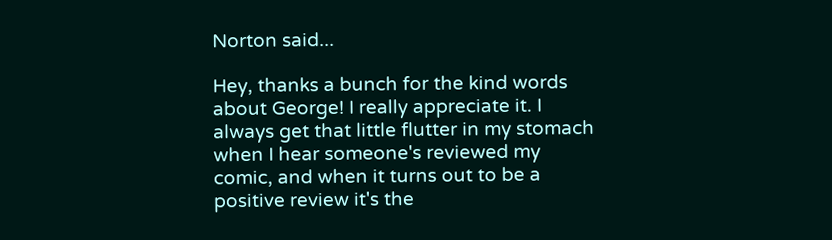Norton said...

Hey, thanks a bunch for the kind words about George! I really appreciate it. I always get that little flutter in my stomach when I hear someone's reviewed my comic, and when it turns out to be a positive review it's the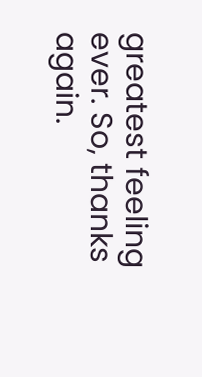greatest feeling ever. So, thanks again.